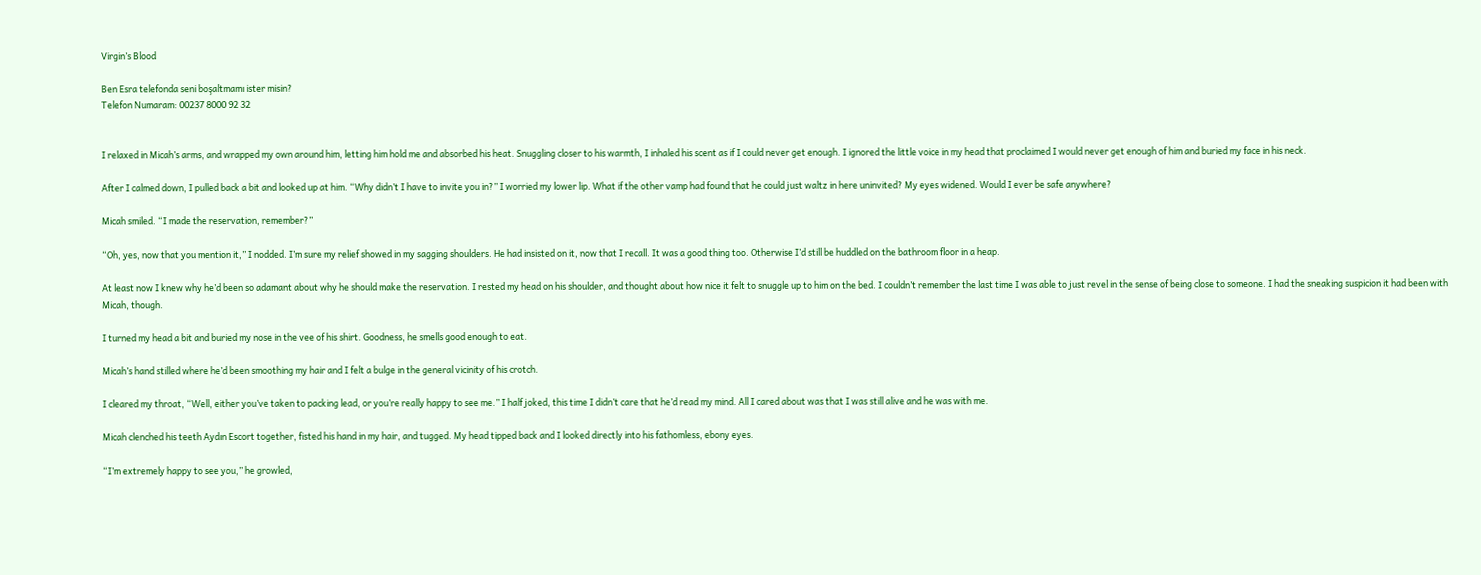Virgin’s Blood

Ben Esra telefonda seni boşaltmamı ister misin?
Telefon Numaram: 00237 8000 92 32


I relaxed in Micah’s arms, and wrapped my own around him, letting him hold me and absorbed his heat. Snuggling closer to his warmth, I inhaled his scent as if I could never get enough. I ignored the little voice in my head that proclaimed I would never get enough of him and buried my face in his neck.

After I calmed down, I pulled back a bit and looked up at him. “Why didn’t I have to invite you in?” I worried my lower lip. What if the other vamp had found that he could just waltz in here uninvited? My eyes widened. Would I ever be safe anywhere?

Micah smiled. “I made the reservation, remember?”

“Oh, yes, now that you mention it,” I nodded. I’m sure my relief showed in my sagging shoulders. He had insisted on it, now that I recall. It was a good thing too. Otherwise I’d still be huddled on the bathroom floor in a heap.

At least now I knew why he’d been so adamant about why he should make the reservation. I rested my head on his shoulder, and thought about how nice it felt to snuggle up to him on the bed. I couldn’t remember the last time I was able to just revel in the sense of being close to someone. I had the sneaking suspicion it had been with Micah, though.

I turned my head a bit and buried my nose in the vee of his shirt. Goodness, he smells good enough to eat.

Micah’s hand stilled where he’d been smoothing my hair and I felt a bulge in the general vicinity of his crotch.

I cleared my throat, “Well, either you’ve taken to packing lead, or you’re really happy to see me.” I half joked, this time I didn’t care that he’d read my mind. All I cared about was that I was still alive and he was with me.

Micah clenched his teeth Aydın Escort together, fisted his hand in my hair, and tugged. My head tipped back and I looked directly into his fathomless, ebony eyes.

“I’m extremely happy to see you,” he growled,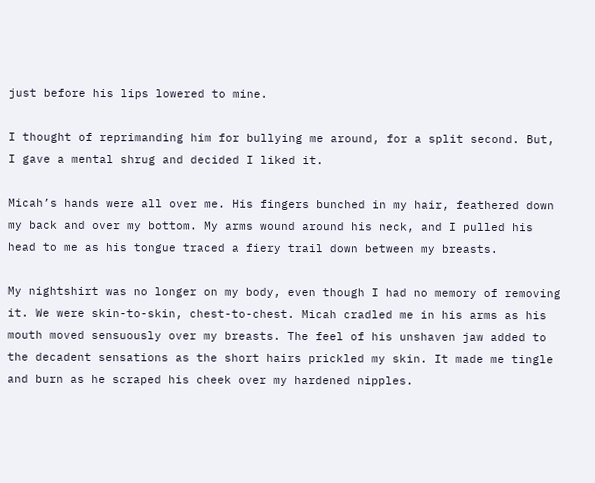just before his lips lowered to mine.

I thought of reprimanding him for bullying me around, for a split second. But, I gave a mental shrug and decided I liked it.

Micah’s hands were all over me. His fingers bunched in my hair, feathered down my back and over my bottom. My arms wound around his neck, and I pulled his head to me as his tongue traced a fiery trail down between my breasts.

My nightshirt was no longer on my body, even though I had no memory of removing it. We were skin-to-skin, chest-to-chest. Micah cradled me in his arms as his mouth moved sensuously over my breasts. The feel of his unshaven jaw added to the decadent sensations as the short hairs prickled my skin. It made me tingle and burn as he scraped his cheek over my hardened nipples.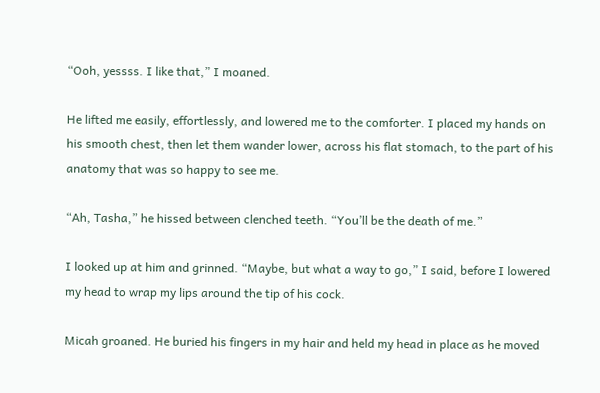“Ooh, yessss. I like that,” I moaned.

He lifted me easily, effortlessly, and lowered me to the comforter. I placed my hands on his smooth chest, then let them wander lower, across his flat stomach, to the part of his anatomy that was so happy to see me.

“Ah, Tasha,” he hissed between clenched teeth. “You’ll be the death of me.”

I looked up at him and grinned. “Maybe, but what a way to go,” I said, before I lowered my head to wrap my lips around the tip of his cock.

Micah groaned. He buried his fingers in my hair and held my head in place as he moved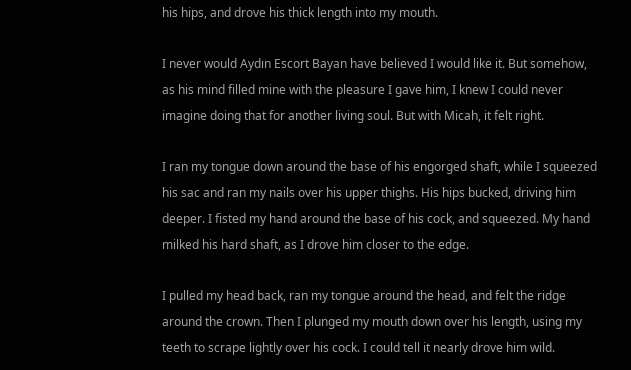his hips, and drove his thick length into my mouth.

I never would Aydın Escort Bayan have believed I would like it. But somehow, as his mind filled mine with the pleasure I gave him, I knew I could never imagine doing that for another living soul. But with Micah, it felt right.

I ran my tongue down around the base of his engorged shaft, while I squeezed his sac and ran my nails over his upper thighs. His hips bucked, driving him deeper. I fisted my hand around the base of his cock, and squeezed. My hand milked his hard shaft, as I drove him closer to the edge.

I pulled my head back, ran my tongue around the head, and felt the ridge around the crown. Then I plunged my mouth down over his length, using my teeth to scrape lightly over his cock. I could tell it nearly drove him wild.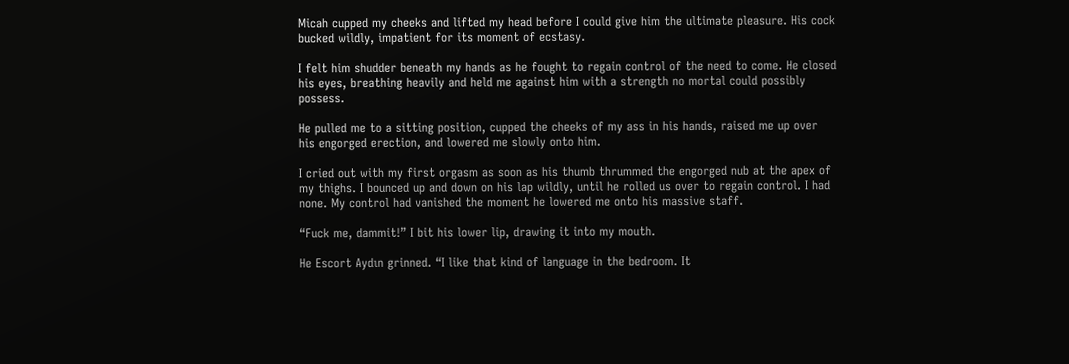Micah cupped my cheeks and lifted my head before I could give him the ultimate pleasure. His cock bucked wildly, impatient for its moment of ecstasy.

I felt him shudder beneath my hands as he fought to regain control of the need to come. He closed his eyes, breathing heavily and held me against him with a strength no mortal could possibly possess.

He pulled me to a sitting position, cupped the cheeks of my ass in his hands, raised me up over his engorged erection, and lowered me slowly onto him.

I cried out with my first orgasm as soon as his thumb thrummed the engorged nub at the apex of my thighs. I bounced up and down on his lap wildly, until he rolled us over to regain control. I had none. My control had vanished the moment he lowered me onto his massive staff.

“Fuck me, dammit!” I bit his lower lip, drawing it into my mouth.

He Escort Aydın grinned. “I like that kind of language in the bedroom. It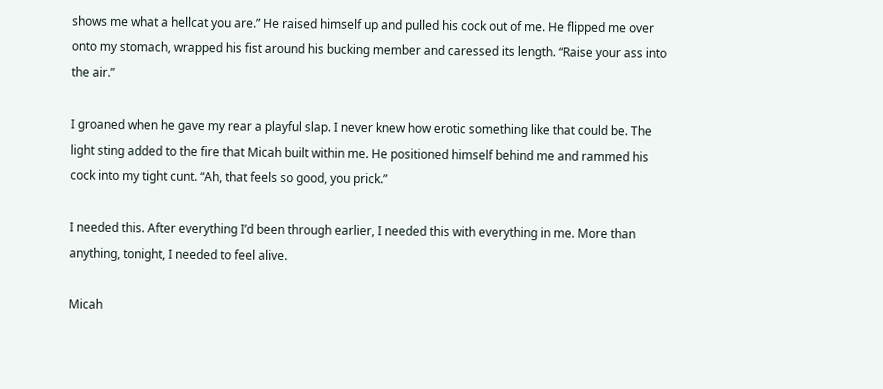shows me what a hellcat you are.” He raised himself up and pulled his cock out of me. He flipped me over onto my stomach, wrapped his fist around his bucking member and caressed its length. “Raise your ass into the air.”

I groaned when he gave my rear a playful slap. I never knew how erotic something like that could be. The light sting added to the fire that Micah built within me. He positioned himself behind me and rammed his cock into my tight cunt. “Ah, that feels so good, you prick.”

I needed this. After everything I’d been through earlier, I needed this with everything in me. More than anything, tonight, I needed to feel alive.

Micah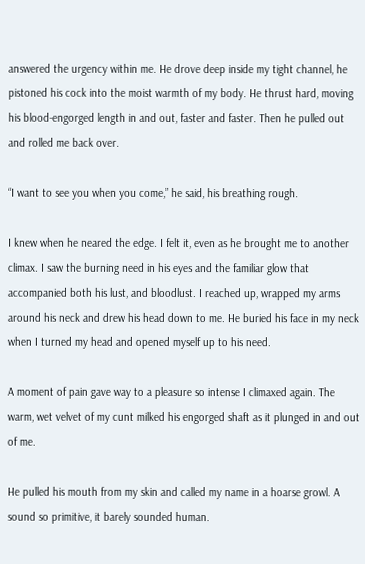answered the urgency within me. He drove deep inside my tight channel, he pistoned his cock into the moist warmth of my body. He thrust hard, moving his blood-engorged length in and out, faster and faster. Then he pulled out and rolled me back over.

“I want to see you when you come,” he said, his breathing rough.

I knew when he neared the edge. I felt it, even as he brought me to another climax. I saw the burning need in his eyes and the familiar glow that accompanied both his lust, and bloodlust. I reached up, wrapped my arms around his neck and drew his head down to me. He buried his face in my neck when I turned my head and opened myself up to his need.

A moment of pain gave way to a pleasure so intense I climaxed again. The warm, wet velvet of my cunt milked his engorged shaft as it plunged in and out of me.

He pulled his mouth from my skin and called my name in a hoarse growl. A sound so primitive, it barely sounded human.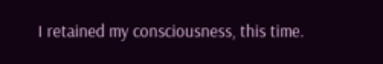I retained my consciousness, this time.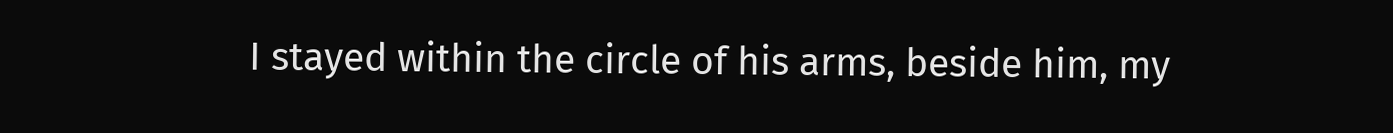I stayed within the circle of his arms, beside him, my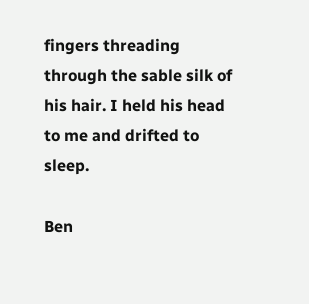fingers threading through the sable silk of his hair. I held his head to me and drifted to sleep.

Ben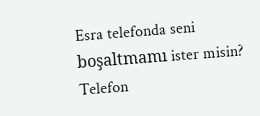Esra telefonda seni boşaltmamı ister misin?
Telefon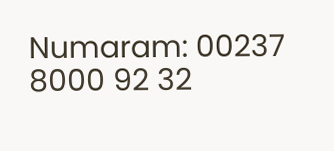Numaram: 00237 8000 92 32